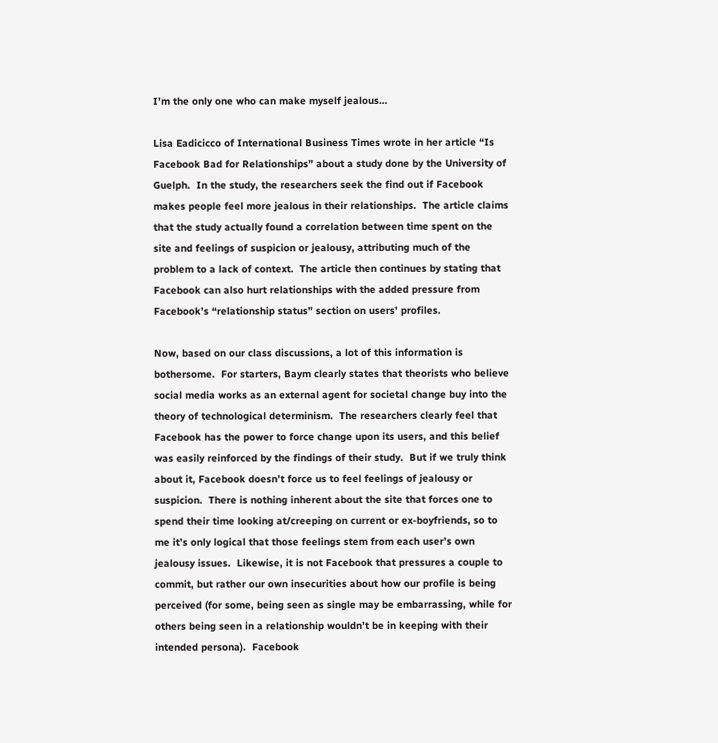I’m the only one who can make myself jealous…

Lisa Eadicicco of International Business Times wrote in her article “Is Facebook Bad for Relationships” about a study done by the University of Guelph.  In the study, the researchers seek the find out if Facebook makes people feel more jealous in their relationships.  The article claims that the study actually found a correlation between time spent on the site and feelings of suspicion or jealousy, attributing much of the problem to a lack of context.  The article then continues by stating that Facebook can also hurt relationships with the added pressure from Facebook’s “relationship status” section on users’ profiles.

Now, based on our class discussions, a lot of this information is bothersome.  For starters, Baym clearly states that theorists who believe social media works as an external agent for societal change buy into the theory of technological determinism.  The researchers clearly feel that Facebook has the power to force change upon its users, and this belief was easily reinforced by the findings of their study.  But if we truly think about it, Facebook doesn’t force us to feel feelings of jealousy or suspicion.  There is nothing inherent about the site that forces one to spend their time looking at/creeping on current or ex-boyfriends, so to me it’s only logical that those feelings stem from each user’s own jealousy issues.  Likewise, it is not Facebook that pressures a couple to commit, but rather our own insecurities about how our profile is being perceived (for some, being seen as single may be embarrassing, while for others being seen in a relationship wouldn’t be in keeping with their intended persona).  Facebook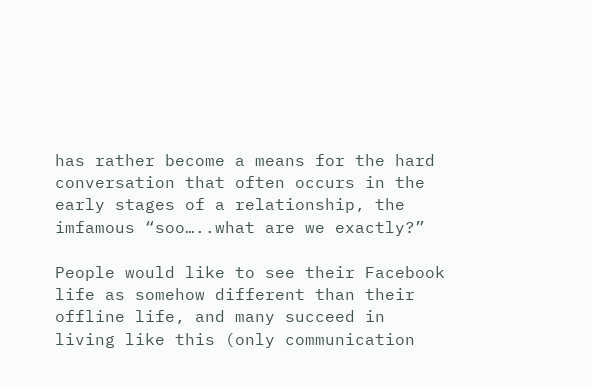has rather become a means for the hard conversation that often occurs in the early stages of a relationship, the imfamous “soo…..what are we exactly?”

People would like to see their Facebook life as somehow different than their offline life, and many succeed in living like this (only communication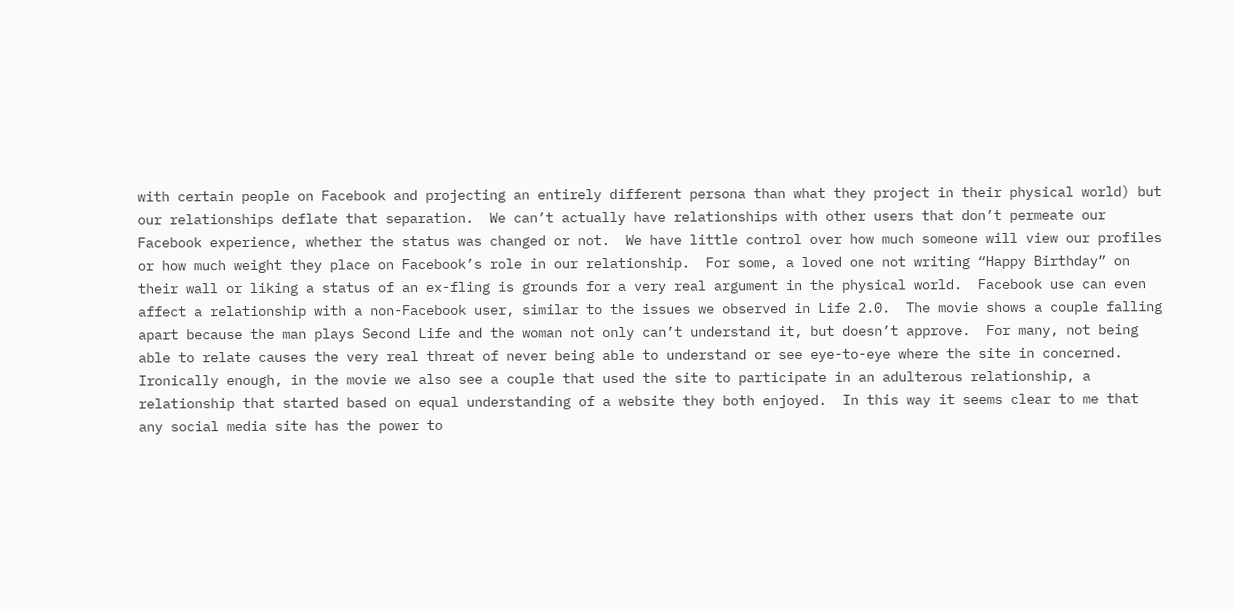with certain people on Facebook and projecting an entirely different persona than what they project in their physical world) but our relationships deflate that separation.  We can’t actually have relationships with other users that don’t permeate our Facebook experience, whether the status was changed or not.  We have little control over how much someone will view our profiles or how much weight they place on Facebook’s role in our relationship.  For some, a loved one not writing “Happy Birthday” on their wall or liking a status of an ex-fling is grounds for a very real argument in the physical world.  Facebook use can even affect a relationship with a non-Facebook user, similar to the issues we observed in Life 2.0.  The movie shows a couple falling apart because the man plays Second Life and the woman not only can’t understand it, but doesn’t approve.  For many, not being able to relate causes the very real threat of never being able to understand or see eye-to-eye where the site in concerned.  Ironically enough, in the movie we also see a couple that used the site to participate in an adulterous relationship, a relationship that started based on equal understanding of a website they both enjoyed.  In this way it seems clear to me that any social media site has the power to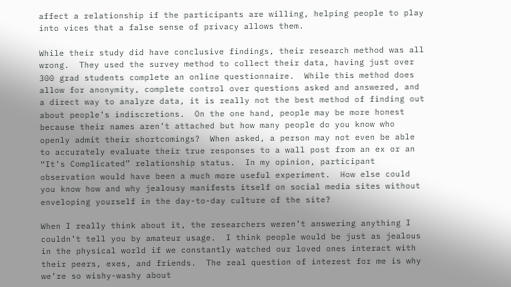affect a relationship if the participants are willing, helping people to play into vices that a false sense of privacy allows them.

While their study did have conclusive findings, their research method was all wrong.  They used the survey method to collect their data, having just over 300 grad students complete an online questionnaire.  While this method does allow for anonymity, complete control over questions asked and answered, and a direct way to analyze data, it is really not the best method of finding out about people’s indiscretions.  On the one hand, people may be more honest because their names aren’t attached but how many people do you know who openly admit their shortcomings?  When asked, a person may not even be able to accurately evaluate their true responses to a wall post from an ex or an “It’s Complicated” relationship status.  In my opinion, participant observation would have been a much more useful experiment.  How else could you know how and why jealousy manifests itself on social media sites without enveloping yourself in the day-to-day culture of the site?

When I really think about it, the researchers weren’t answering anything I couldn’t tell you by amateur usage.  I think people would be just as jealous in the physical world if we constantly watched our loved ones interact with their peers, exes, and friends.  The real question of interest for me is why we’re so wishy-washy about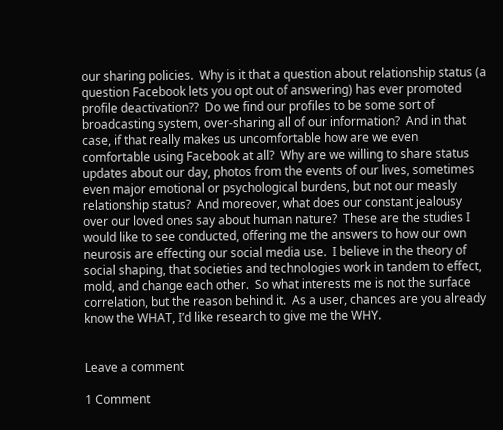our sharing policies.  Why is it that a question about relationship status (a question Facebook lets you opt out of answering) has ever promoted profile deactivation??  Do we find our profiles to be some sort of broadcasting system, over-sharing all of our information?  And in that case, if that really makes us uncomfortable how are we even comfortable using Facebook at all?  Why are we willing to share status updates about our day, photos from the events of our lives, sometimes even major emotional or psychological burdens, but not our measly relationship status?  And moreover, what does our constant jealousy over our loved ones say about human nature?  These are the studies I would like to see conducted, offering me the answers to how our own neurosis are effecting our social media use.  I believe in the theory of social shaping, that societies and technologies work in tandem to effect, mold, and change each other.  So what interests me is not the surface correlation, but the reason behind it.  As a user, chances are you already know the WHAT, I’d like research to give me the WHY.


Leave a comment

1 Comment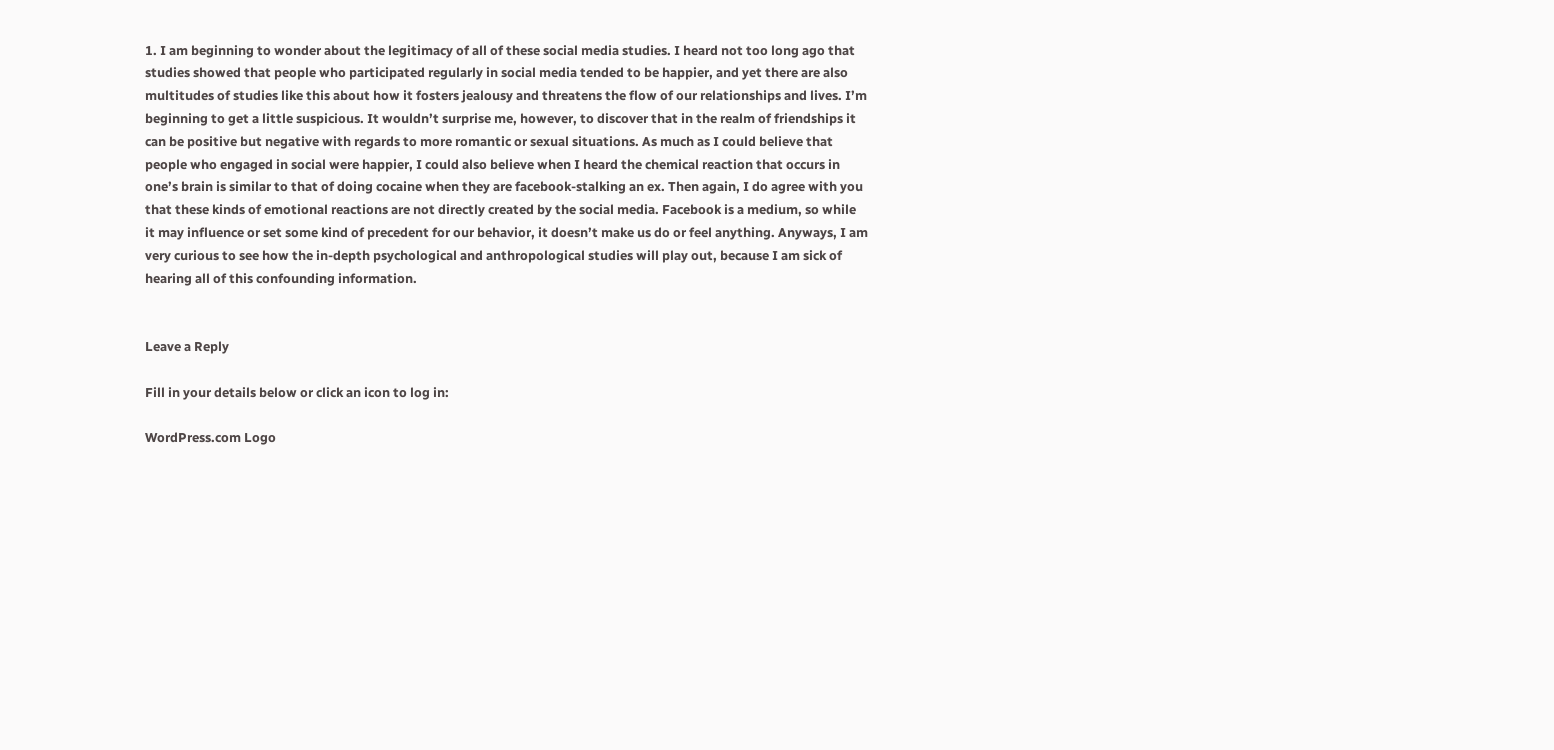1. I am beginning to wonder about the legitimacy of all of these social media studies. I heard not too long ago that studies showed that people who participated regularly in social media tended to be happier, and yet there are also multitudes of studies like this about how it fosters jealousy and threatens the flow of our relationships and lives. I’m beginning to get a little suspicious. It wouldn’t surprise me, however, to discover that in the realm of friendships it can be positive but negative with regards to more romantic or sexual situations. As much as I could believe that people who engaged in social were happier, I could also believe when I heard the chemical reaction that occurs in one’s brain is similar to that of doing cocaine when they are facebook-stalking an ex. Then again, I do agree with you that these kinds of emotional reactions are not directly created by the social media. Facebook is a medium, so while it may influence or set some kind of precedent for our behavior, it doesn’t make us do or feel anything. Anyways, I am very curious to see how the in-depth psychological and anthropological studies will play out, because I am sick of hearing all of this confounding information.


Leave a Reply

Fill in your details below or click an icon to log in:

WordPress.com Logo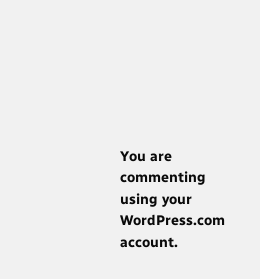You are commenting using your WordPress.com account.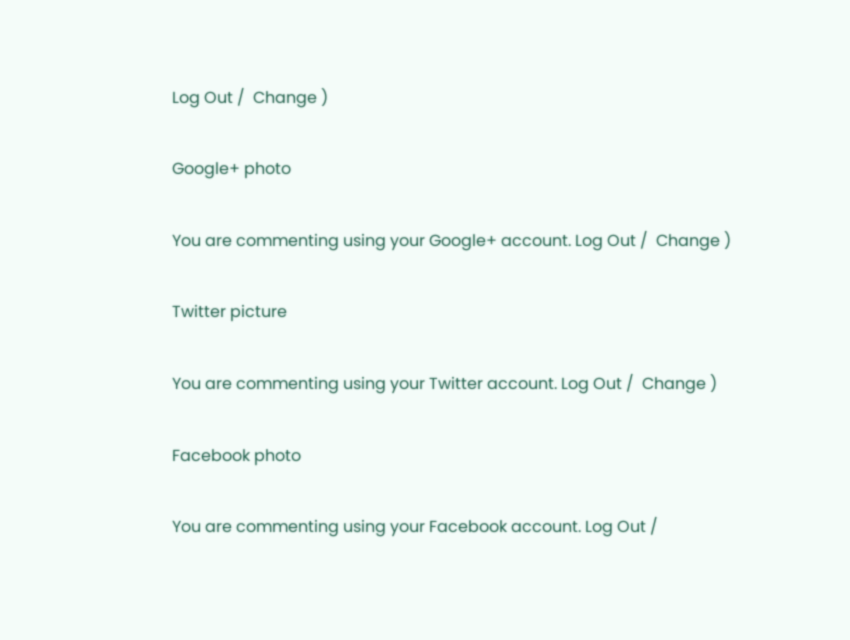Log Out /  Change )

Google+ photo

You are commenting using your Google+ account. Log Out /  Change )

Twitter picture

You are commenting using your Twitter account. Log Out /  Change )

Facebook photo

You are commenting using your Facebook account. Log Out /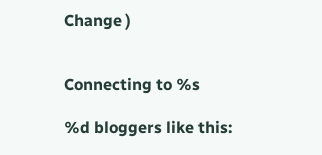Change )


Connecting to %s

%d bloggers like this: